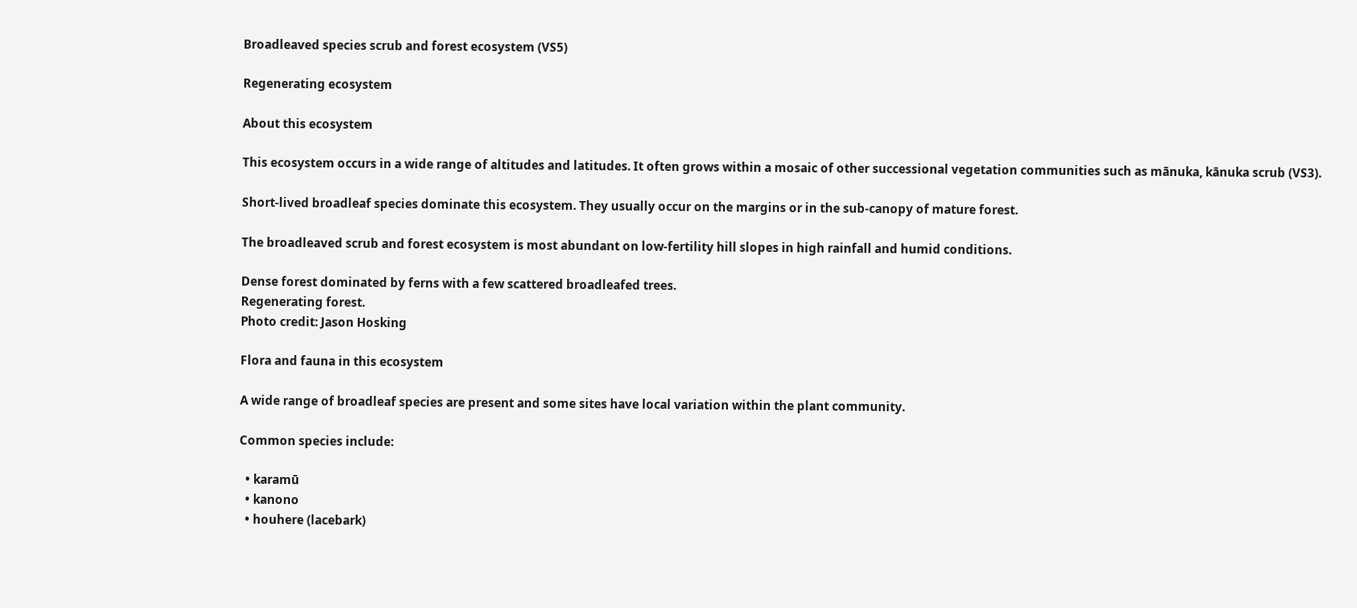Broadleaved species scrub and forest ecosystem (VS5)

Regenerating ecosystem

About this ecosystem

This ecosystem occurs in a wide range of altitudes and latitudes. It often grows within a mosaic of other successional vegetation communities such as mānuka, kānuka scrub (VS3).

Short-lived broadleaf species dominate this ecosystem. They usually occur on the margins or in the sub-canopy of mature forest.

The broadleaved scrub and forest ecosystem is most abundant on low-fertility hill slopes in high rainfall and humid conditions.

Dense forest dominated by ferns with a few scattered broadleafed trees.
Regenerating forest.
Photo credit: Jason Hosking

Flora and fauna in this ecosystem

A wide range of broadleaf species are present and some sites have local variation within the plant community.

Common species include:

  • karamū
  • kanono
  • houhere (lacebark)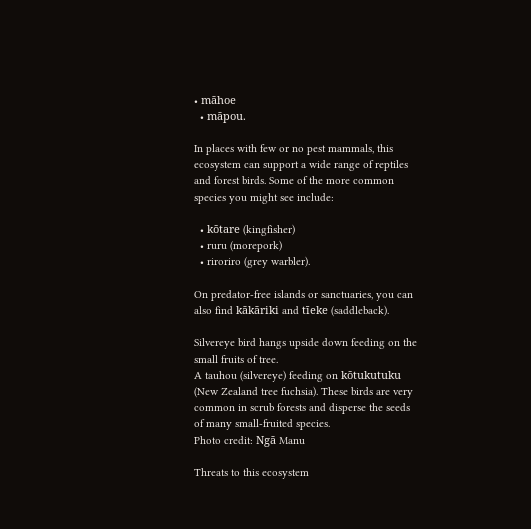• māhoe
  • māpou.

In places with few or no pest mammals, this ecosystem can support a wide range of reptiles and forest birds. Some of the more common species you might see include:

  • kōtare (kingfisher)
  • ruru (morepork)
  • riroriro (grey warbler).

On predator-free islands or sanctuaries, you can also find kākāriki and tīeke (saddleback).

Silvereye bird hangs upside down feeding on the small fruits of tree.
A tauhou (silvereye) feeding on kōtukutuku (New Zealand tree fuchsia). These birds are very common in scrub forests and disperse the seeds of many small-fruited species.
Photo credit: Ngā Manu

Threats to this ecosystem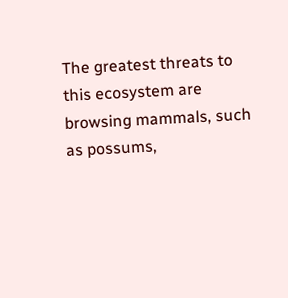The greatest threats to this ecosystem are browsing mammals, such as possums,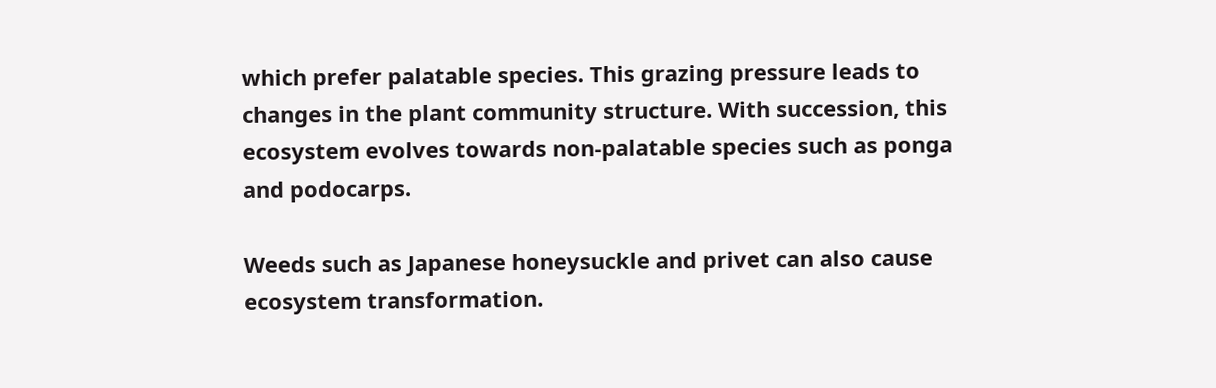which prefer palatable species. This grazing pressure leads to changes in the plant community structure. With succession, this ecosystem evolves towards non-palatable species such as ponga and podocarps.

Weeds such as Japanese honeysuckle and privet can also cause ecosystem transformation.